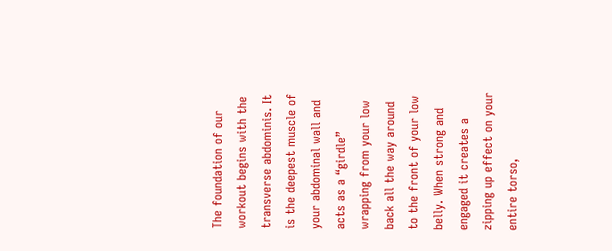The foundation of our workout begins with the transverse abdominis. It is the deepest muscle of your abdominal wall and acts as a “girdle” wrapping from your low back all the way around to the front of your low belly. When strong and engaged it creates a zipping up effect on your entire torso,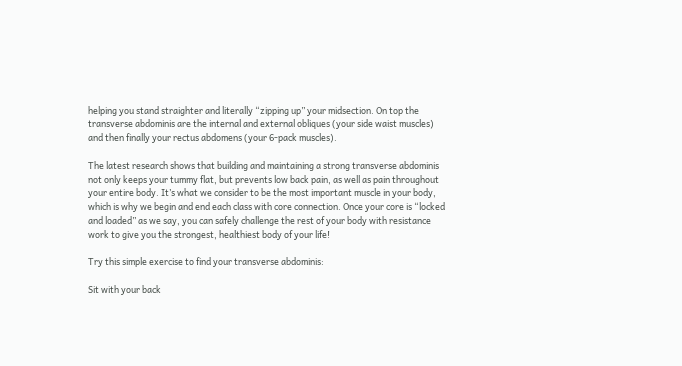helping you stand straighter and literally “zipping up” your midsection. On top the transverse abdominis are the internal and external obliques (your side waist muscles) and then finally your rectus abdomens (your 6-pack muscles).

The latest research shows that building and maintaining a strong transverse abdominis not only keeps your tummy flat, but prevents low back pain, as well as pain throughout your entire body. It’s what we consider to be the most important muscle in your body, which is why we begin and end each class with core connection. Once your core is “locked and loaded” as we say, you can safely challenge the rest of your body with resistance work to give you the strongest, healthiest body of your life!

Try this simple exercise to find your transverse abdominis:

Sit with your back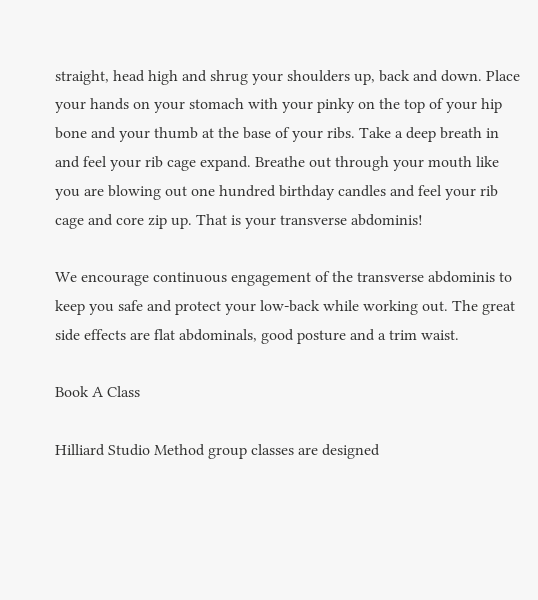straight, head high and shrug your shoulders up, back and down. Place your hands on your stomach with your pinky on the top of your hip bone and your thumb at the base of your ribs. Take a deep breath in and feel your rib cage expand. Breathe out through your mouth like you are blowing out one hundred birthday candles and feel your rib cage and core zip up. That is your transverse abdominis!

We encourage continuous engagement of the transverse abdominis to keep you safe and protect your low-back while working out. The great side effects are flat abdominals, good posture and a trim waist.

Book A Class

Hilliard Studio Method group classes are designed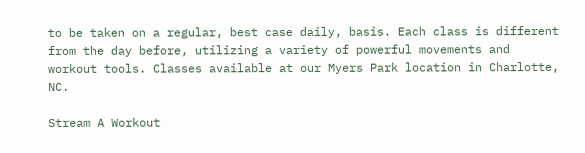to be taken on a regular, best case daily, basis. Each class is different from the day before, utilizing a variety of powerful movements and workout tools. Classes available at our Myers Park location in Charlotte, NC.

Stream A Workout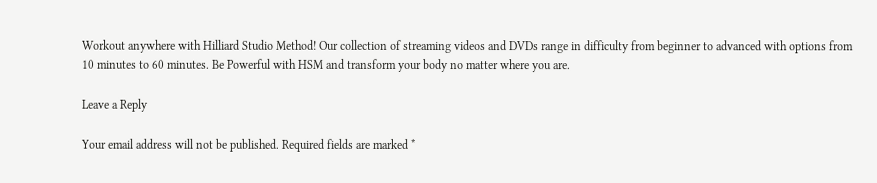Workout anywhere with Hilliard Studio Method! Our collection of streaming videos and DVDs range in difficulty from beginner to advanced with options from 10 minutes to 60 minutes. Be Powerful with HSM and transform your body no matter where you are.

Leave a Reply

Your email address will not be published. Required fields are marked *